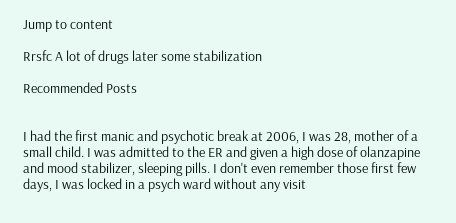Jump to content

Rrsfc A lot of drugs later some stabilization

Recommended Posts


I had the first manic and psychotic break at 2006, I was 28, mother of a small child. I was admitted to the ER and given a high dose of olanzapine and mood stabilizer, sleeping pills. I don't even remember those first few days, I was locked in a psych ward without any visit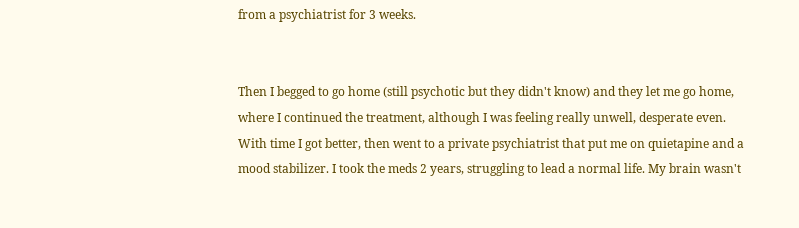from a psychiatrist for 3 weeks.


Then I begged to go home (still psychotic but they didn't know) and they let me go home, where I continued the treatment, although I was feeling really unwell, desperate even. With time I got better, then went to a private psychiatrist that put me on quietapine and a mood stabilizer. I took the meds 2 years, struggling to lead a normal life. My brain wasn't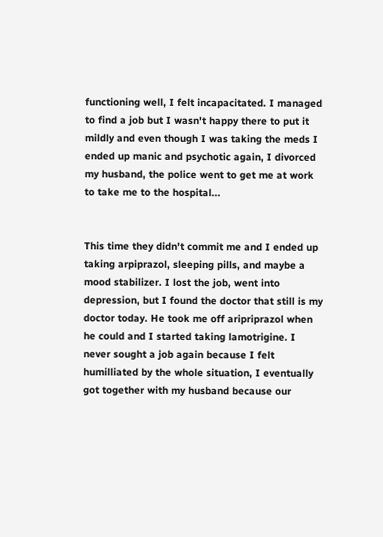functioning well, I felt incapacitated. I managed to find a job but I wasn't happy there to put it mildly and even though I was taking the meds I ended up manic and psychotic again, I divorced my husband, the police went to get me at work to take me to the hospital...


This time they didn't commit me and I ended up taking arpiprazol, sleeping pills, and maybe a mood stabilizer. I lost the job, went into depression, but I found the doctor that still is my doctor today. He took me off aripriprazol when he could and I started taking lamotrigine. I never sought a job again because I felt humilliated by the whole situation, I eventually got together with my husband because our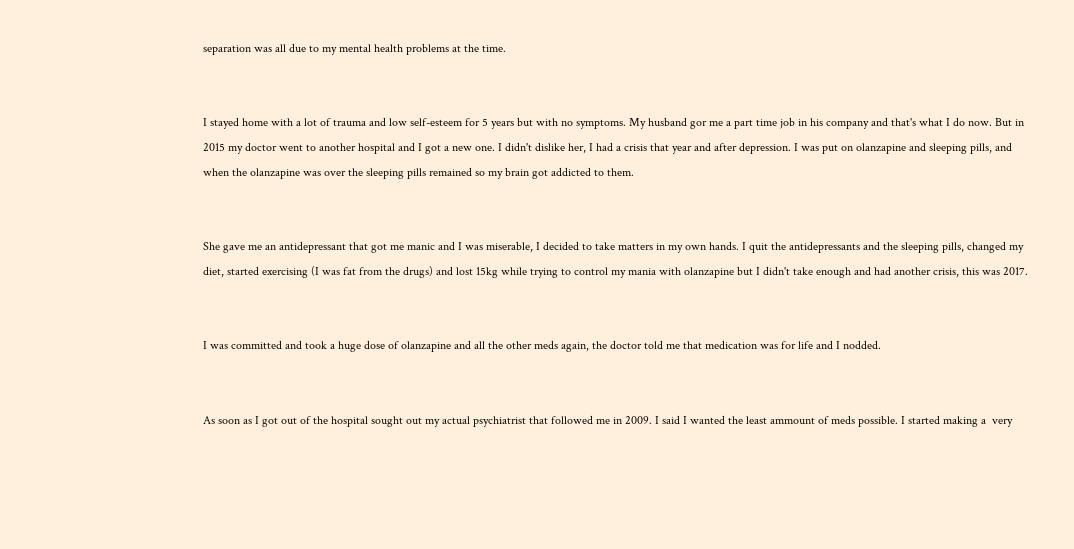separation was all due to my mental health problems at the time.


I stayed home with a lot of trauma and low self-esteem for 5 years but with no symptoms. My husband gor me a part time job in his company and that's what I do now. But in 2015 my doctor went to another hospital and I got a new one. I didn't dislike her, I had a crisis that year and after depression. I was put on olanzapine and sleeping pills, and when the olanzapine was over the sleeping pills remained so my brain got addicted to them.


She gave me an antidepressant that got me manic and I was miserable, I decided to take matters in my own hands. I quit the antidepressants and the sleeping pills, changed my diet, started exercising (I was fat from the drugs) and lost 15kg while trying to control my mania with olanzapine but I didn't take enough and had another crisis, this was 2017.


I was committed and took a huge dose of olanzapine and all the other meds again, the doctor told me that medication was for life and I nodded.


As soon as I got out of the hospital sought out my actual psychiatrist that followed me in 2009. I said I wanted the least ammount of meds possible. I started making a  very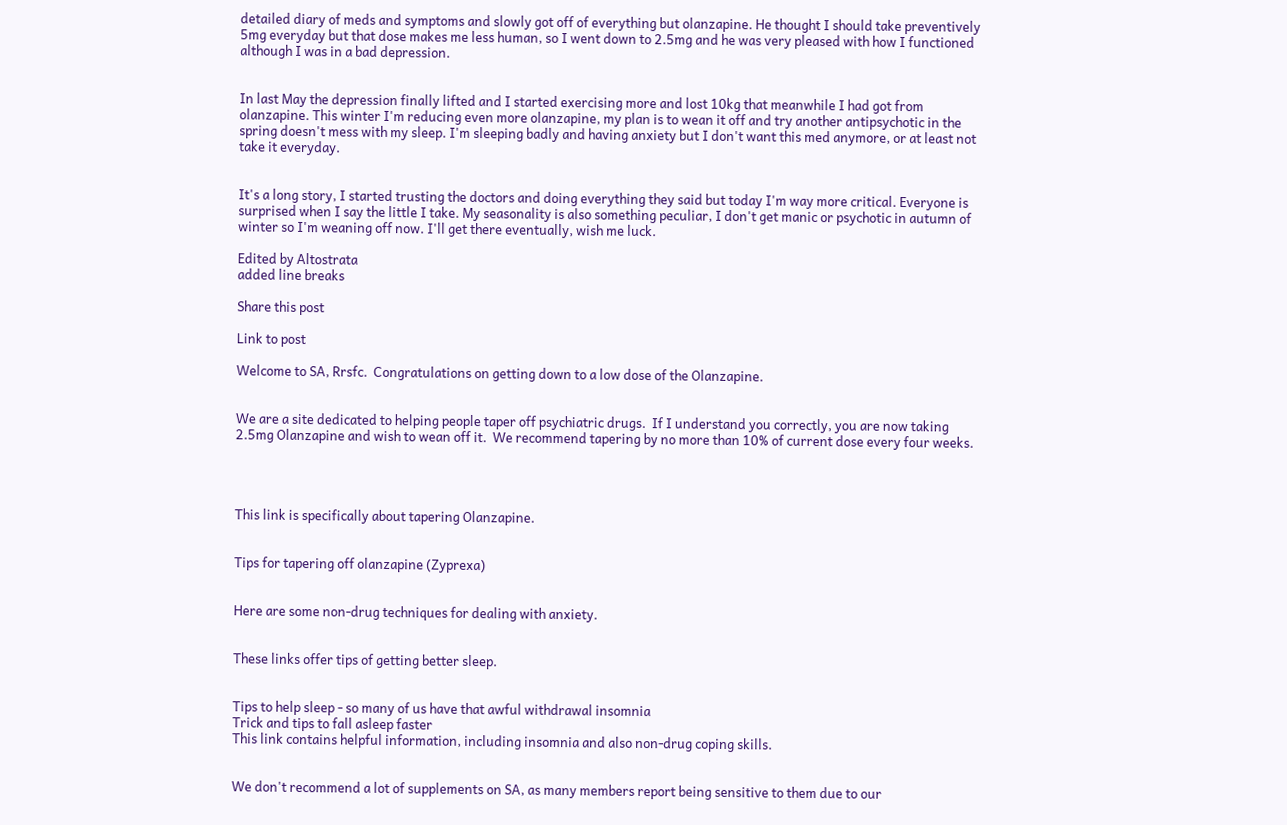detailed diary of meds and symptoms and slowly got off of everything but olanzapine. He thought I should take preventively 5mg everyday but that dose makes me less human, so I went down to 2.5mg and he was very pleased with how I functioned although I was in a bad depression.


In last May the depression finally lifted and I started exercising more and lost 10kg that meanwhile I had got from olanzapine. This winter I'm reducing even more olanzapine, my plan is to wean it off and try another antipsychotic in the spring doesn't mess with my sleep. I'm sleeping badly and having anxiety but I don't want this med anymore, or at least not take it everyday.


It's a long story, I started trusting the doctors and doing everything they said but today I'm way more critical. Everyone is surprised when I say the little I take. My seasonality is also something peculiar, I don't get manic or psychotic in autumn of winter so I'm weaning off now. I'll get there eventually, wish me luck.

Edited by Altostrata
added line breaks

Share this post

Link to post

Welcome to SA, Rrsfc.  Congratulations on getting down to a low dose of the Olanzapine.


We are a site dedicated to helping people taper off psychiatric drugs.  If I understand you correctly, you are now taking 2.5mg Olanzapine and wish to wean off it.  We recommend tapering by no more than 10% of current dose every four weeks.




This link is specifically about tapering Olanzapine.


Tips for tapering off olanzapine (Zyprexa)


Here are some non-drug techniques for dealing with anxiety.


These links offer tips of getting better sleep.


Tips to help sleep - so many of us have that awful withdrawal insomnia
Trick and tips to fall asleep faster
This link contains helpful information, including insomnia and also non-drug coping skills.


We don't recommend a lot of supplements on SA, as many members report being sensitive to them due to our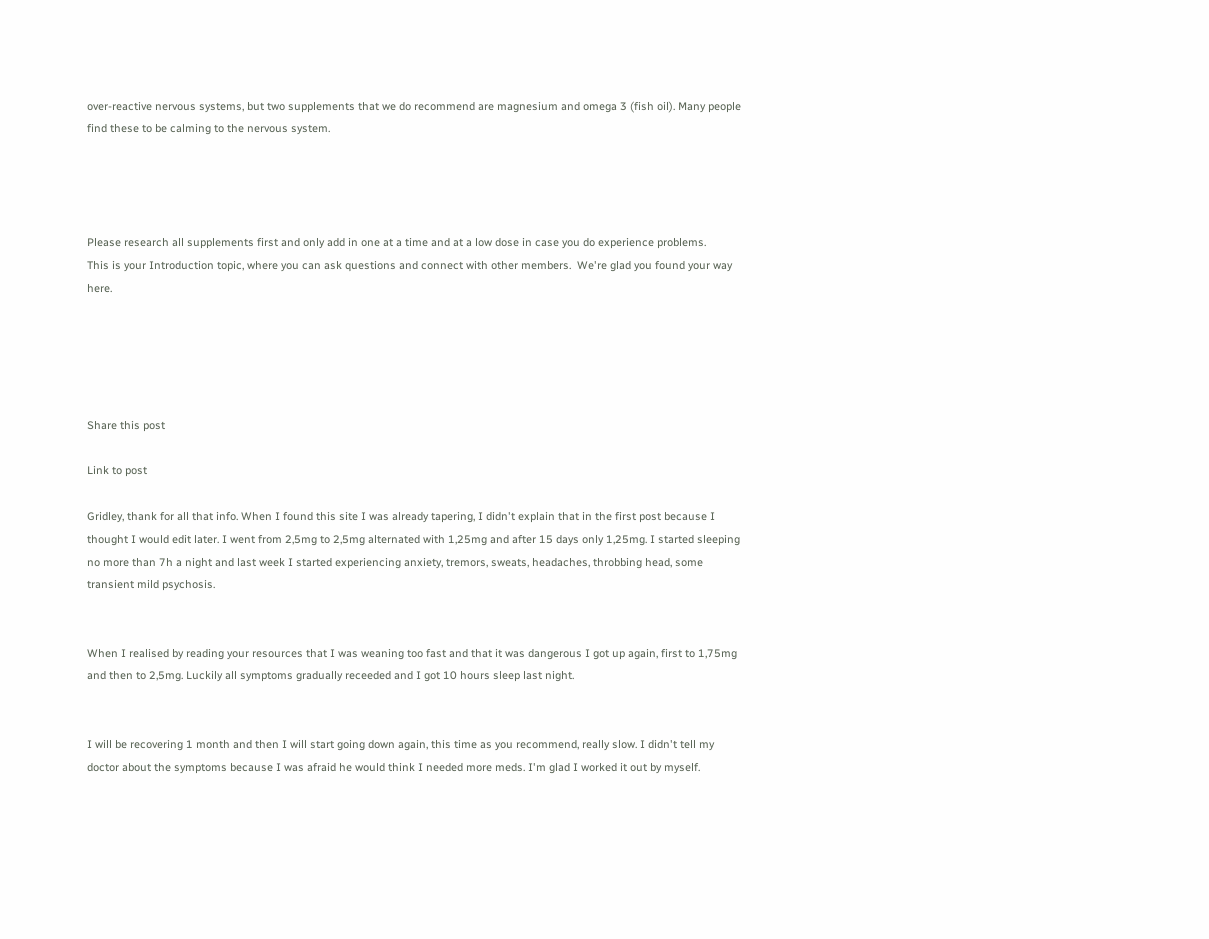over-reactive nervous systems, but two supplements that we do recommend are magnesium and omega 3 (fish oil). Many people find these to be calming to the nervous system.




Please research all supplements first and only add in one at a time and at a low dose in case you do experience problems.
This is your Introduction topic, where you can ask questions and connect with other members.  We're glad you found your way here.





Share this post

Link to post

Gridley, thank for all that info. When I found this site I was already tapering, I didn't explain that in the first post because I thought I would edit later. I went from 2,5mg to 2,5mg alternated with 1,25mg and after 15 days only 1,25mg. I started sleeping no more than 7h a night and last week I started experiencing anxiety, tremors, sweats, headaches, throbbing head, some transient mild psychosis.


When I realised by reading your resources that I was weaning too fast and that it was dangerous I got up again, first to 1,75mg and then to 2,5mg. Luckily all symptoms gradually receeded and I got 10 hours sleep last night.


I will be recovering 1 month and then I will start going down again, this time as you recommend, really slow. I didn't tell my doctor about the symptoms because I was afraid he would think I needed more meds. I'm glad I worked it out by myself.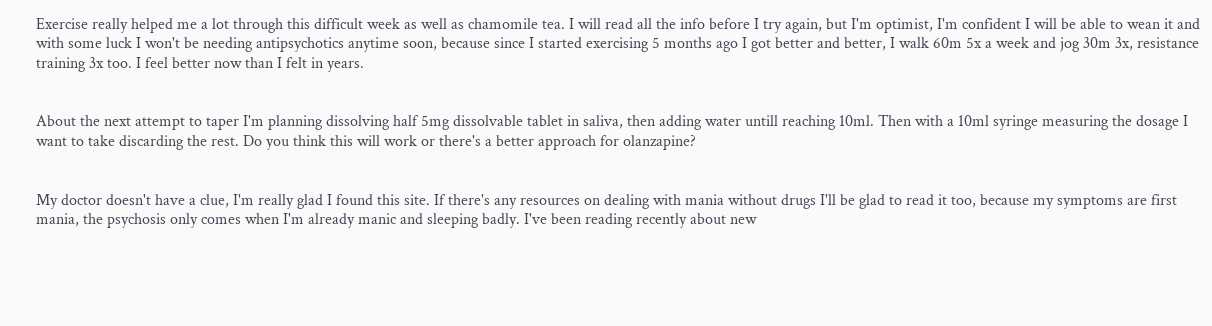Exercise really helped me a lot through this difficult week as well as chamomile tea. I will read all the info before I try again, but I'm optimist, I'm confident I will be able to wean it and with some luck I won't be needing antipsychotics anytime soon, because since I started exercising 5 months ago I got better and better, I walk 60m 5x a week and jog 30m 3x, resistance training 3x too. I feel better now than I felt in years.


About the next attempt to taper I'm planning dissolving half 5mg dissolvable tablet in saliva, then adding water untill reaching 10ml. Then with a 10ml syringe measuring the dosage I want to take discarding the rest. Do you think this will work or there's a better approach for olanzapine?


My doctor doesn't have a clue, I'm really glad I found this site. If there's any resources on dealing with mania without drugs I'll be glad to read it too, because my symptoms are first mania, the psychosis only comes when I'm already manic and sleeping badly. I've been reading recently about new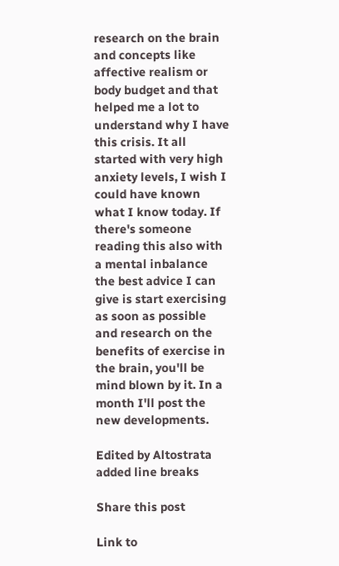research on the brain and concepts like affective realism or body budget and that helped me a lot to understand why I have this crisis. It all started with very high anxiety levels, I wish I could have known what I know today. If there's someone reading this also with a mental inbalance the best advice I can give is start exercising  as soon as possible and research on the benefits of exercise in the brain, you'll be mind blown by it. In a month I'll post the new developments.

Edited by Altostrata
added line breaks

Share this post

Link to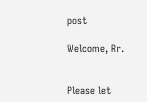post

Welcome, Rr.


Please let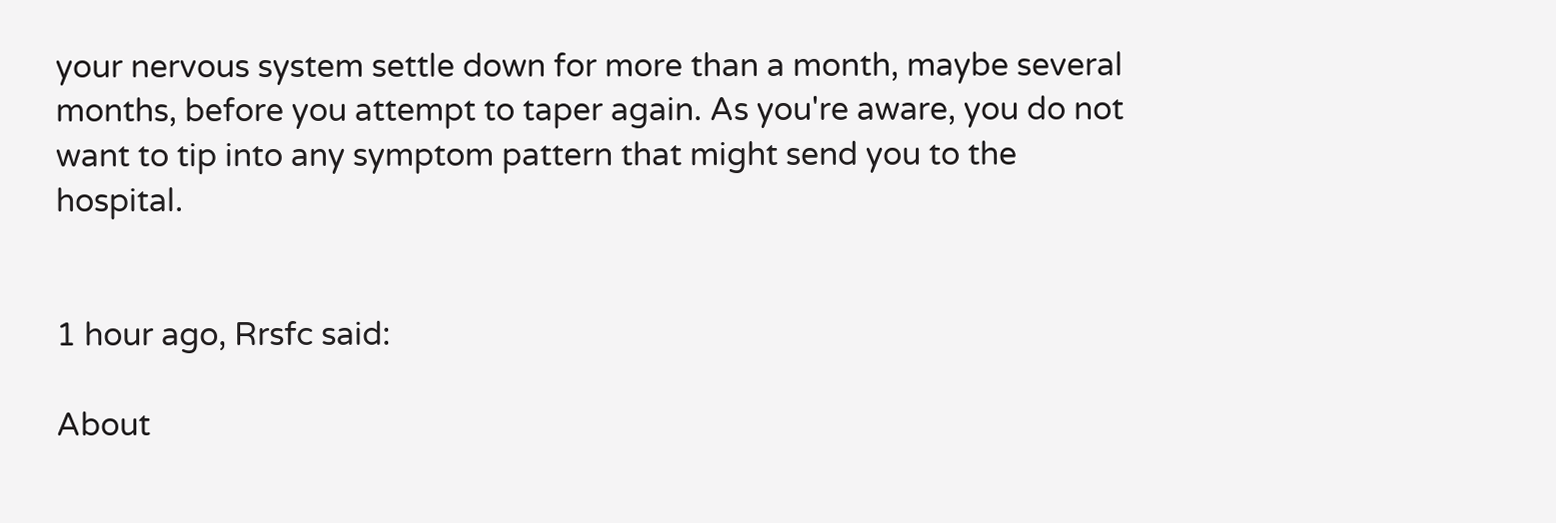your nervous system settle down for more than a month, maybe several months, before you attempt to taper again. As you're aware, you do not want to tip into any symptom pattern that might send you to the hospital.


1 hour ago, Rrsfc said:

About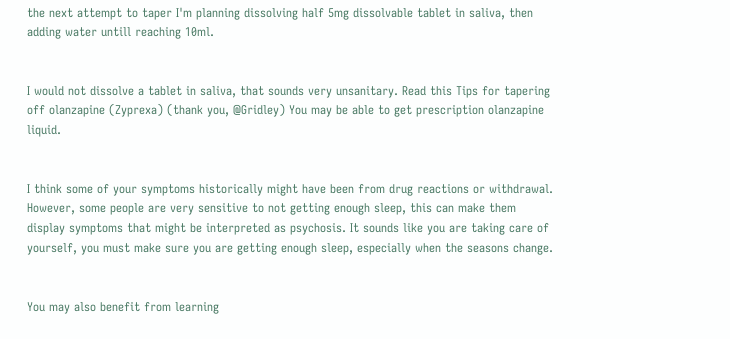the next attempt to taper I'm planning dissolving half 5mg dissolvable tablet in saliva, then adding water untill reaching 10ml.


I would not dissolve a tablet in saliva, that sounds very unsanitary. Read this Tips for tapering off olanzapine (Zyprexa) (thank you, @Gridley) You may be able to get prescription olanzapine liquid.


I think some of your symptoms historically might have been from drug reactions or withdrawal. However, some people are very sensitive to not getting enough sleep, this can make them display symptoms that might be interpreted as psychosis. It sounds like you are taking care of yourself, you must make sure you are getting enough sleep, especially when the seasons change.


You may also benefit from learning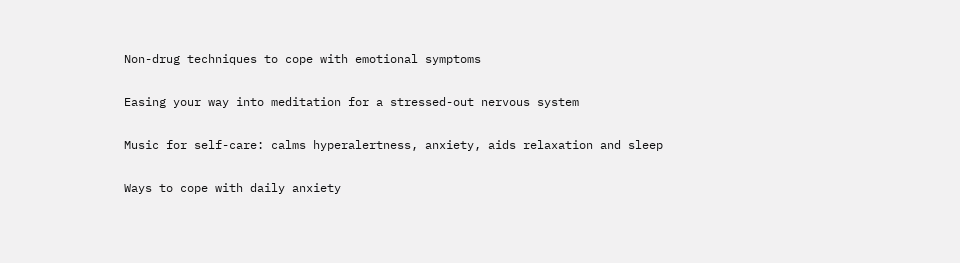Non-drug techniques to cope with emotional symptoms


Easing your way into meditation for a stressed-out nervous system


Music for self-care: calms hyperalertness, anxiety, aids relaxation and sleep


Ways to cope with daily anxiety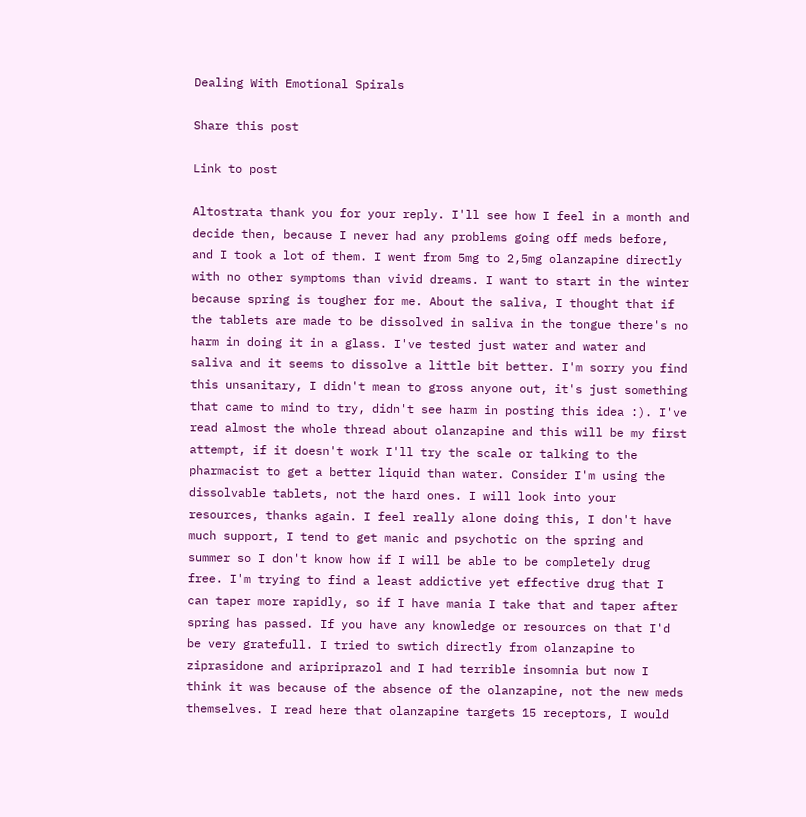Dealing With Emotional Spirals

Share this post

Link to post

Altostrata thank you for your reply. I'll see how I feel in a month and decide then, because I never had any problems going off meds before, and I took a lot of them. I went from 5mg to 2,5mg olanzapine directly with no other symptoms than vivid dreams. I want to start in the winter because spring is tougher for me. About the saliva, I thought that if the tablets are made to be dissolved in saliva in the tongue there's no harm in doing it in a glass. I've tested just water and water and saliva and it seems to dissolve a little bit better. I'm sorry you find this unsanitary, I didn't mean to gross anyone out, it's just something that came to mind to try, didn't see harm in posting this idea :). I've read almost the whole thread about olanzapine and this will be my first attempt, if it doesn't work I'll try the scale or talking to the pharmacist to get a better liquid than water. Consider I'm using the dissolvable tablets, not the hard ones. I will look into your resources, thanks again. I feel really alone doing this, I don't have much support, I tend to get manic and psychotic on the spring and summer so I don't know how if I will be able to be completely drug free. I'm trying to find a least addictive yet effective drug that I can taper more rapidly, so if I have mania I take that and taper after spring has passed. If you have any knowledge or resources on that I'd be very gratefull. I tried to swtich directly from olanzapine to ziprasidone and aripriprazol and I had terrible insomnia but now I think it was because of the absence of the olanzapine, not the new meds themselves. I read here that olanzapine targets 15 receptors, I would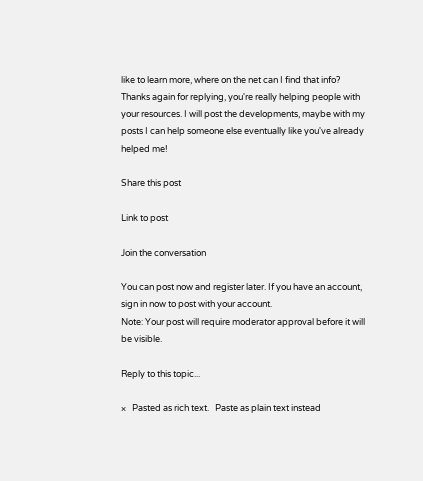like to learn more, where on the net can I find that info? Thanks again for replying, you're really helping people with your resources. I will post the developments, maybe with my posts I can help someone else eventually like you've already helped me!

Share this post

Link to post

Join the conversation

You can post now and register later. If you have an account, sign in now to post with your account.
Note: Your post will require moderator approval before it will be visible.

Reply to this topic...

×   Pasted as rich text.   Paste as plain text instead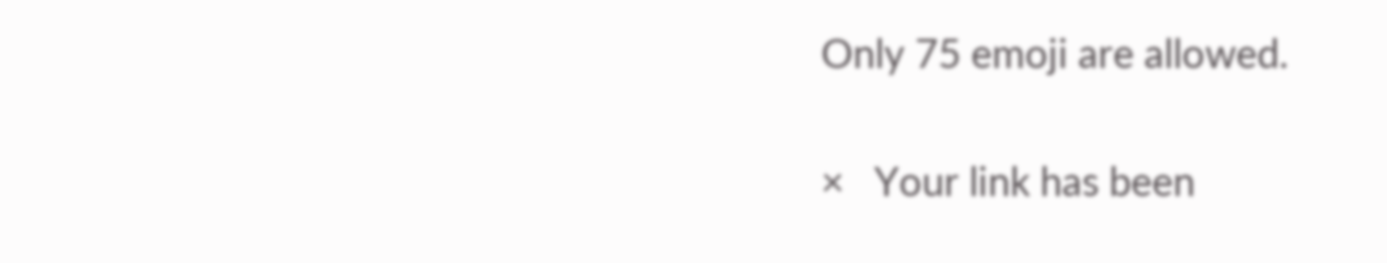Only 75 emoji are allowed.

×   Your link has been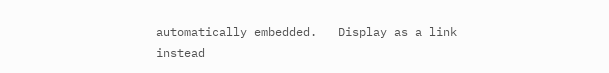automatically embedded.   Display as a link instead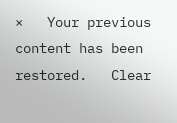×   Your previous content has been restored.   Clear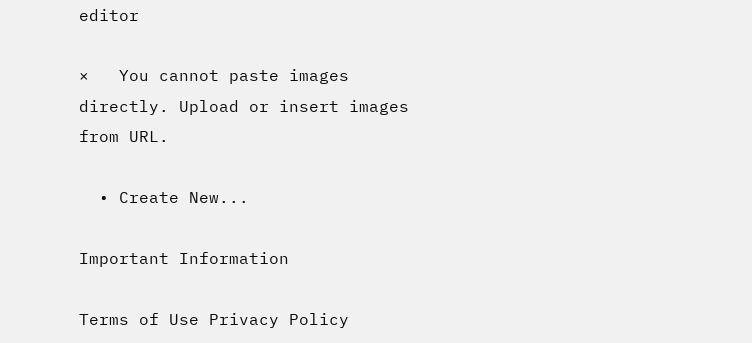editor

×   You cannot paste images directly. Upload or insert images from URL.

  • Create New...

Important Information

Terms of Use Privacy Policy